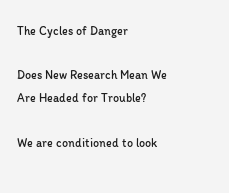The Cycles of Danger

Does New Research Mean We Are Headed for Trouble?

We are conditioned to look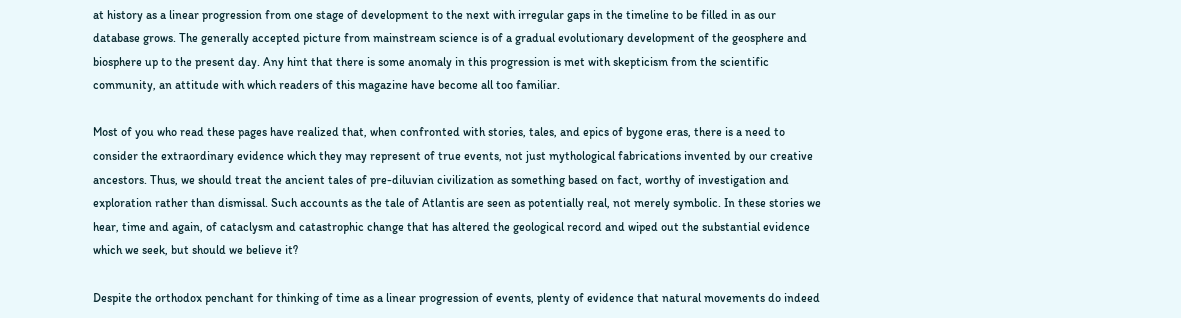at history as a linear progression from one stage of development to the next with irregular gaps in the timeline to be filled in as our database grows. The generally accepted picture from mainstream science is of a gradual evolutionary development of the geosphere and biosphere up to the present day. Any hint that there is some anomaly in this progression is met with skepticism from the scientific community, an attitude with which readers of this magazine have become all too familiar.

Most of you who read these pages have realized that, when confronted with stories, tales, and epics of bygone eras, there is a need to consider the extraordinary evidence which they may represent of true events, not just mythological fabrications invented by our creative ancestors. Thus, we should treat the ancient tales of pre-diluvian civilization as something based on fact, worthy of investigation and exploration rather than dismissal. Such accounts as the tale of Atlantis are seen as potentially real, not merely symbolic. In these stories we hear, time and again, of cataclysm and catastrophic change that has altered the geological record and wiped out the substantial evidence which we seek, but should we believe it?

Despite the orthodox penchant for thinking of time as a linear progression of events, plenty of evidence that natural movements do indeed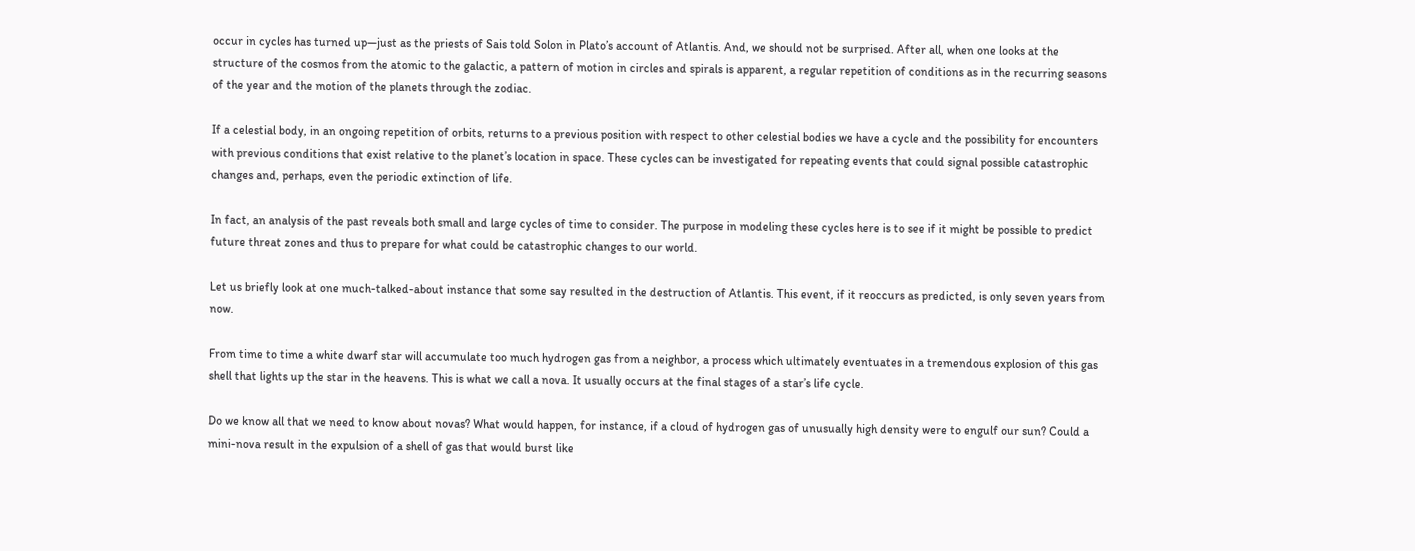occur in cycles has turned up—just as the priests of Sais told Solon in Plato’s account of Atlantis. And, we should not be surprised. After all, when one looks at the structure of the cosmos from the atomic to the galactic, a pattern of motion in circles and spirals is apparent, a regular repetition of conditions as in the recurring seasons of the year and the motion of the planets through the zodiac.

If a celestial body, in an ongoing repetition of orbits, returns to a previous position with respect to other celestial bodies we have a cycle and the possibility for encounters with previous conditions that exist relative to the planet’s location in space. These cycles can be investigated for repeating events that could signal possible catastrophic changes and, perhaps, even the periodic extinction of life.

In fact, an analysis of the past reveals both small and large cycles of time to consider. The purpose in modeling these cycles here is to see if it might be possible to predict future threat zones and thus to prepare for what could be catastrophic changes to our world.

Let us briefly look at one much-talked-about instance that some say resulted in the destruction of Atlantis. This event, if it reoccurs as predicted, is only seven years from now.

From time to time a white dwarf star will accumulate too much hydrogen gas from a neighbor, a process which ultimately eventuates in a tremendous explosion of this gas shell that lights up the star in the heavens. This is what we call a nova. It usually occurs at the final stages of a star’s life cycle.

Do we know all that we need to know about novas? What would happen, for instance, if a cloud of hydrogen gas of unusually high density were to engulf our sun? Could a mini-nova result in the expulsion of a shell of gas that would burst like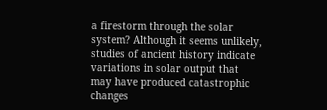a firestorm through the solar system? Although it seems unlikely, studies of ancient history indicate variations in solar output that may have produced catastrophic changes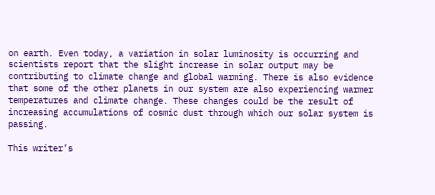on earth. Even today, a variation in solar luminosity is occurring and scientists report that the slight increase in solar output may be contributing to climate change and global warming. There is also evidence that some of the other planets in our system are also experiencing warmer temperatures and climate change. These changes could be the result of increasing accumulations of cosmic dust through which our solar system is passing.

This writer’s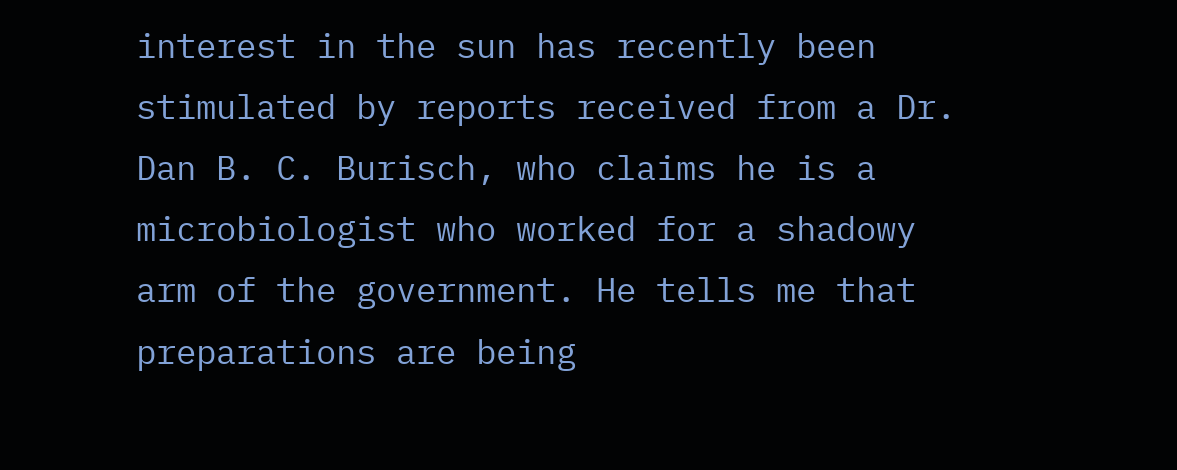interest in the sun has recently been stimulated by reports received from a Dr. Dan B. C. Burisch, who claims he is a microbiologist who worked for a shadowy arm of the government. He tells me that preparations are being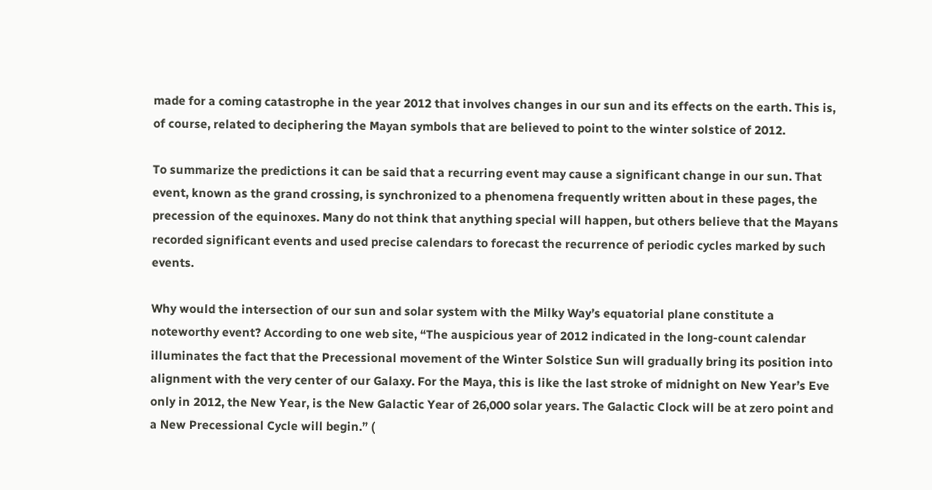made for a coming catastrophe in the year 2012 that involves changes in our sun and its effects on the earth. This is, of course, related to deciphering the Mayan symbols that are believed to point to the winter solstice of 2012.

To summarize the predictions it can be said that a recurring event may cause a significant change in our sun. That event, known as the grand crossing, is synchronized to a phenomena frequently written about in these pages, the precession of the equinoxes. Many do not think that anything special will happen, but others believe that the Mayans recorded significant events and used precise calendars to forecast the recurrence of periodic cycles marked by such events.

Why would the intersection of our sun and solar system with the Milky Way’s equatorial plane constitute a noteworthy event? According to one web site, “The auspicious year of 2012 indicated in the long-count calendar illuminates the fact that the Precessional movement of the Winter Solstice Sun will gradually bring its position into alignment with the very center of our Galaxy. For the Maya, this is like the last stroke of midnight on New Year’s Eve only in 2012, the New Year, is the New Galactic Year of 26,000 solar years. The Galactic Clock will be at zero point and a New Precessional Cycle will begin.” (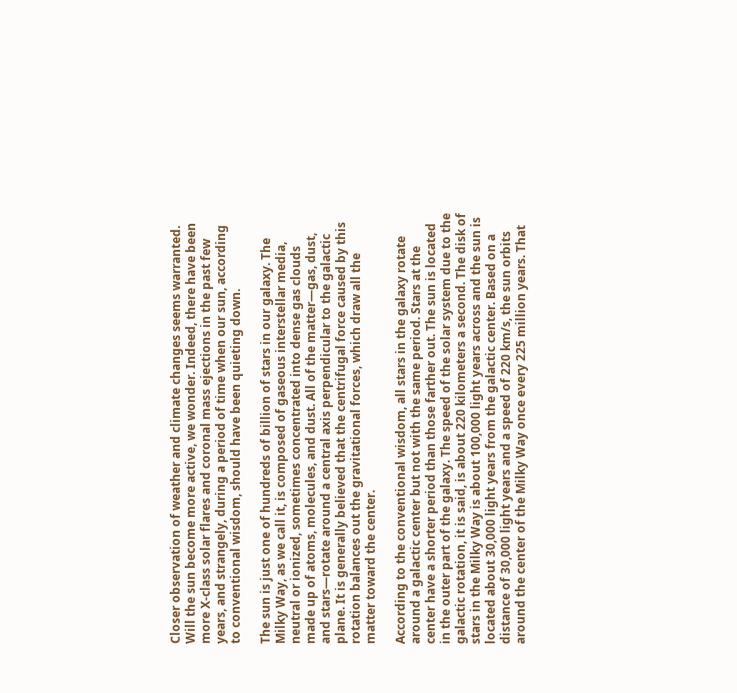Closer observation of weather and climate changes seems warranted. Will the sun become more active, we wonder. Indeed, there have been more X-class solar flares and coronal mass ejections in the past few years, and strangely, during a period of time when our sun, according to conventional wisdom, should have been quieting down.

The sun is just one of hundreds of billion of stars in our galaxy. The Milky Way, as we call it, is composed of gaseous interstellar media, neutral or ionized, sometimes concentrated into dense gas clouds made up of atoms, molecules, and dust. All of the matter—gas, dust, and stars—rotate around a central axis perpendicular to the galactic plane. It is generally believed that the centrifugal force caused by this rotation balances out the gravitational forces, which draw all the matter toward the center.

According to the conventional wisdom, all stars in the galaxy rotate around a galactic center but not with the same period. Stars at the center have a shorter period than those farther out. The sun is located in the outer part of the galaxy. The speed of the solar system due to the galactic rotation, it is said, is about 220 kilometers a second. The disk of stars in the Milky Way is about 100,000 light years across and the sun is located about 30,000 light years from the galactic center. Based on a distance of 30,000 light years and a speed of 220 km/s, the sun orbits around the center of the Milky Way once every 225 million years. That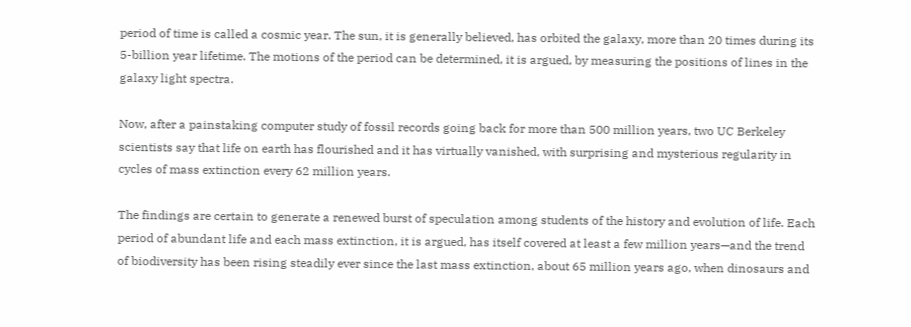period of time is called a cosmic year. The sun, it is generally believed, has orbited the galaxy, more than 20 times during its 5-billion year lifetime. The motions of the period can be determined, it is argued, by measuring the positions of lines in the galaxy light spectra.

Now, after a painstaking computer study of fossil records going back for more than 500 million years, two UC Berkeley scientists say that life on earth has flourished and it has virtually vanished, with surprising and mysterious regularity in cycles of mass extinction every 62 million years.

The findings are certain to generate a renewed burst of speculation among students of the history and evolution of life. Each period of abundant life and each mass extinction, it is argued, has itself covered at least a few million years—and the trend of biodiversity has been rising steadily ever since the last mass extinction, about 65 million years ago, when dinosaurs and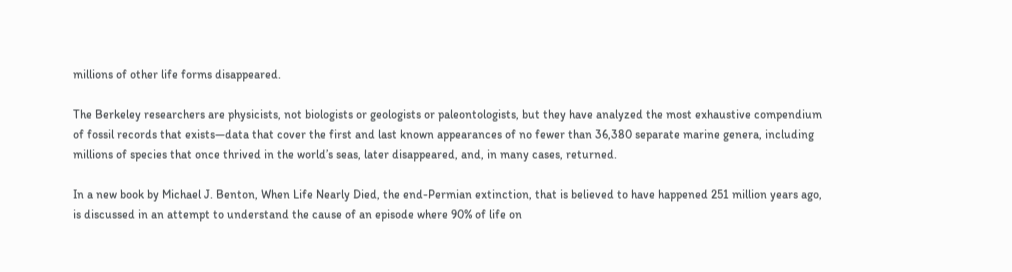millions of other life forms disappeared.

The Berkeley researchers are physicists, not biologists or geologists or paleontologists, but they have analyzed the most exhaustive compendium of fossil records that exists—data that cover the first and last known appearances of no fewer than 36,380 separate marine genera, including millions of species that once thrived in the world’s seas, later disappeared, and, in many cases, returned.

In a new book by Michael J. Benton, When Life Nearly Died, the end-Permian extinction, that is believed to have happened 251 million years ago, is discussed in an attempt to understand the cause of an episode where 90% of life on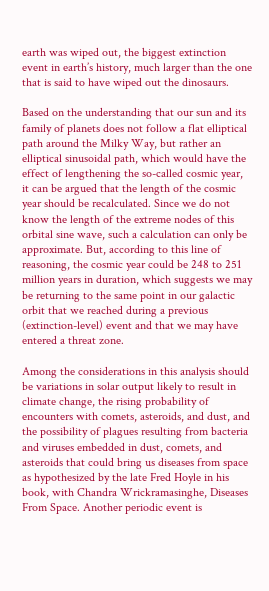earth was wiped out, the biggest extinction event in earth’s history, much larger than the one that is said to have wiped out the dinosaurs.

Based on the understanding that our sun and its family of planets does not follow a flat elliptical path around the Milky Way, but rather an elliptical sinusoidal path, which would have the effect of lengthening the so-called cosmic year, it can be argued that the length of the cosmic year should be recalculated. Since we do not know the length of the extreme nodes of this orbital sine wave, such a calculation can only be approximate. But, according to this line of reasoning, the cosmic year could be 248 to 251 million years in duration, which suggests we may be returning to the same point in our galactic orbit that we reached during a previous (extinction-level) event and that we may have entered a threat zone.

Among the considerations in this analysis should be variations in solar output likely to result in climate change, the rising probability of encounters with comets, asteroids, and dust, and the possibility of plagues resulting from bacteria and viruses embedded in dust, comets, and asteroids that could bring us diseases from space as hypothesized by the late Fred Hoyle in his book, with Chandra Wrickramasinghe, Diseases From Space. Another periodic event is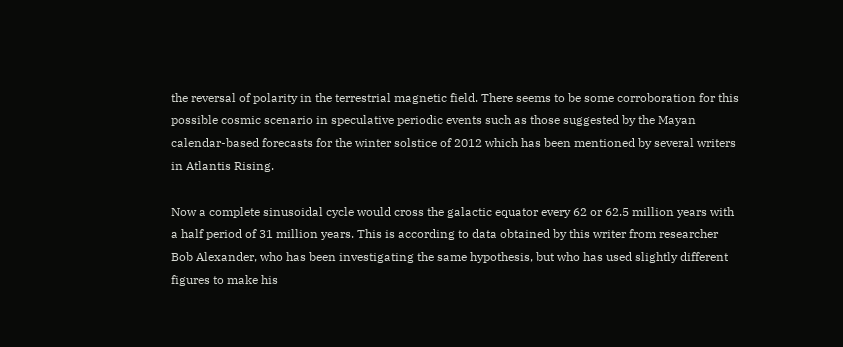the reversal of polarity in the terrestrial magnetic field. There seems to be some corroboration for this possible cosmic scenario in speculative periodic events such as those suggested by the Mayan calendar-based forecasts for the winter solstice of 2012 which has been mentioned by several writers in Atlantis Rising.

Now a complete sinusoidal cycle would cross the galactic equator every 62 or 62.5 million years with a half period of 31 million years. This is according to data obtained by this writer from researcher Bob Alexander, who has been investigating the same hypothesis, but who has used slightly different figures to make his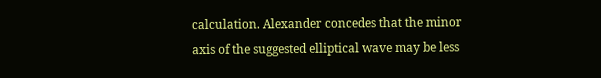calculation. Alexander concedes that the minor axis of the suggested elliptical wave may be less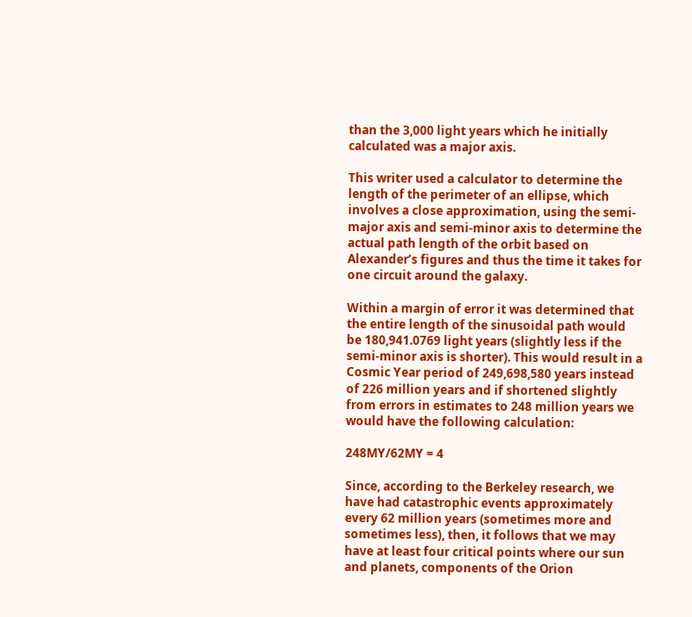than the 3,000 light years which he initially calculated was a major axis.

This writer used a calculator to determine the length of the perimeter of an ellipse, which involves a close approximation, using the semi-major axis and semi-minor axis to determine the actual path length of the orbit based on Alexander’s figures and thus the time it takes for one circuit around the galaxy.

Within a margin of error it was determined that the entire length of the sinusoidal path would be 180,941.0769 light years (slightly less if the semi-minor axis is shorter). This would result in a Cosmic Year period of 249,698,580 years instead of 226 million years and if shortened slightly from errors in estimates to 248 million years we would have the following calculation:

248MY/62MY = 4

Since, according to the Berkeley research, we have had catastrophic events approximately every 62 million years (sometimes more and sometimes less), then, it follows that we may have at least four critical points where our sun and planets, components of the Orion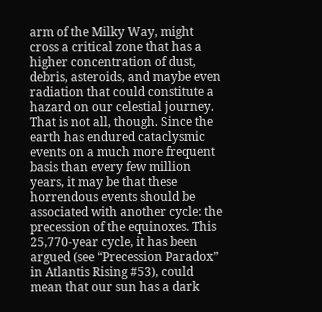arm of the Milky Way, might cross a critical zone that has a higher concentration of dust, debris, asteroids, and maybe even radiation that could constitute a hazard on our celestial journey. That is not all, though. Since the earth has endured cataclysmic events on a much more frequent basis than every few million years, it may be that these horrendous events should be associated with another cycle: the precession of the equinoxes. This 25,770-year cycle, it has been argued (see “Precession Paradox” in Atlantis Rising #53), could mean that our sun has a dark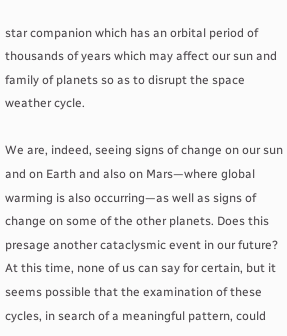star companion which has an orbital period of thousands of years which may affect our sun and family of planets so as to disrupt the space weather cycle.

We are, indeed, seeing signs of change on our sun and on Earth and also on Mars—where global warming is also occurring—as well as signs of change on some of the other planets. Does this presage another cataclysmic event in our future? At this time, none of us can say for certain, but it seems possible that the examination of these cycles, in search of a meaningful pattern, could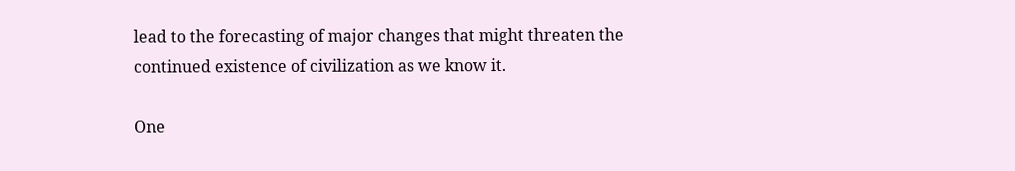lead to the forecasting of major changes that might threaten the continued existence of civilization as we know it.

One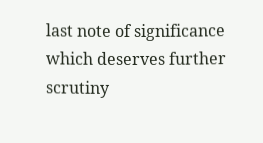last note of significance which deserves further scrutiny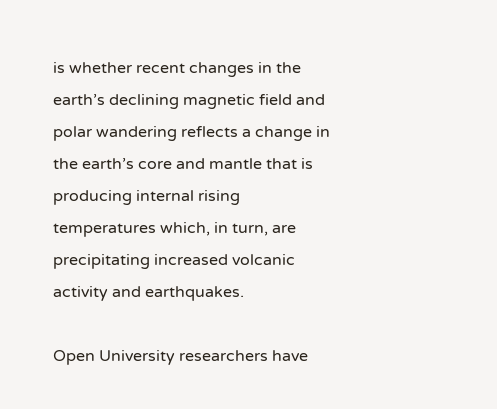is whether recent changes in the earth’s declining magnetic field and polar wandering reflects a change in the earth’s core and mantle that is producing internal rising temperatures which, in turn, are precipitating increased volcanic activity and earthquakes.

Open University researchers have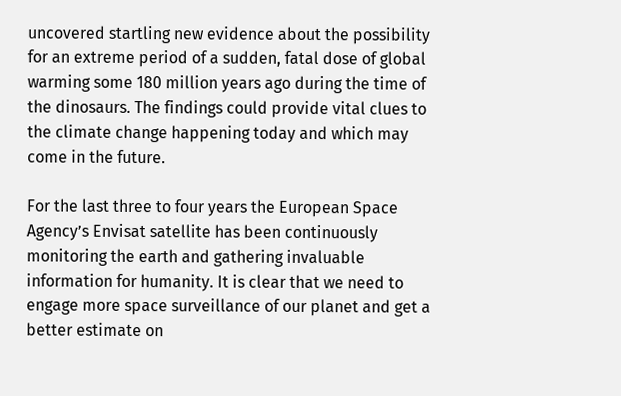uncovered startling new evidence about the possibility for an extreme period of a sudden, fatal dose of global warming some 180 million years ago during the time of the dinosaurs. The findings could provide vital clues to the climate change happening today and which may come in the future.

For the last three to four years the European Space Agency’s Envisat satellite has been continuously monitoring the earth and gathering invaluable information for humanity. It is clear that we need to engage more space surveillance of our planet and get a better estimate on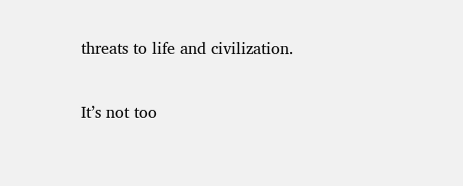threats to life and civilization.

It’s not too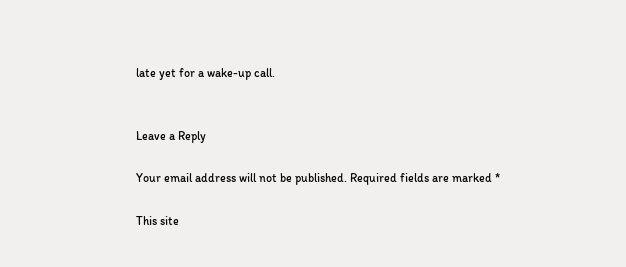late yet for a wake-up call.


Leave a Reply

Your email address will not be published. Required fields are marked *

This site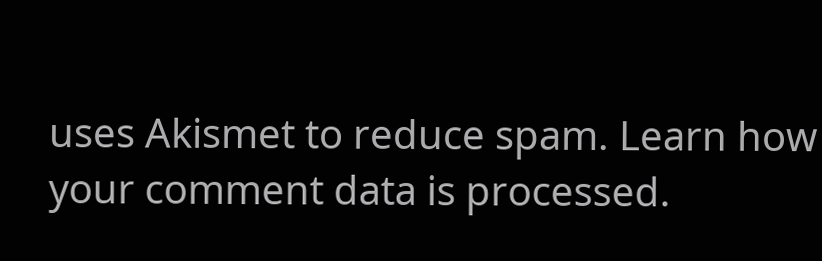uses Akismet to reduce spam. Learn how your comment data is processed.